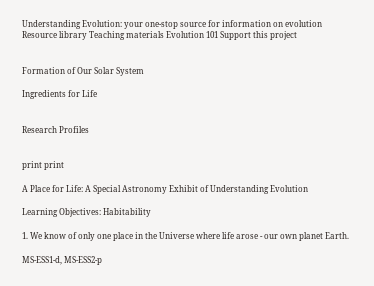Understanding Evolution: your one-stop source for information on evolution
Resource library Teaching materials Evolution 101 Support this project


Formation of Our Solar System

Ingredients for Life


Research Profiles


print print

A Place for Life: A Special Astronomy Exhibit of Understanding Evolution

Learning Objectives: Habitability

1. We know of only one place in the Universe where life arose - our own planet Earth.

MS-ESS1-d, MS-ESS2-p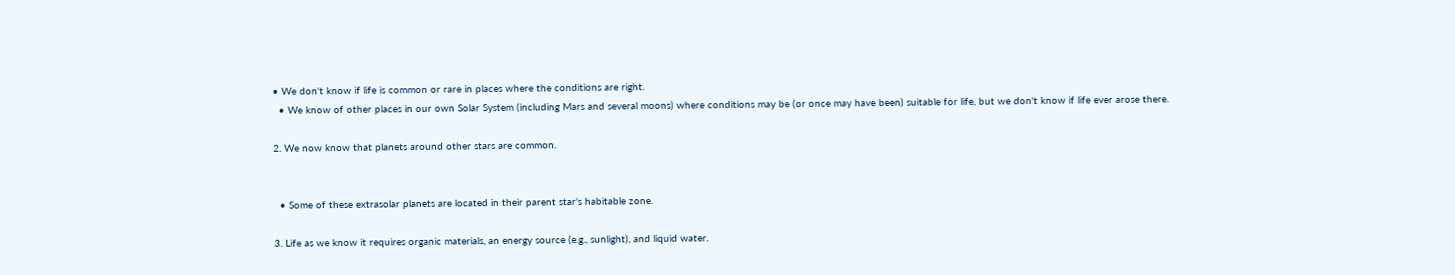• We don't know if life is common or rare in places where the conditions are right.
  • We know of other places in our own Solar System (including Mars and several moons) where conditions may be (or once may have been) suitable for life, but we don't know if life ever arose there.

2. We now know that planets around other stars are common.


  • Some of these extrasolar planets are located in their parent star's habitable zone.

3. Life as we know it requires organic materials, an energy source (e.g., sunlight), and liquid water.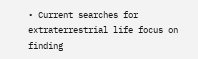• Current searches for extraterrestrial life focus on finding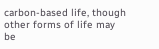carbon-based life, though other forms of life may be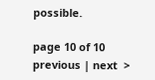possible.

page 10 of 10
previous | next  >